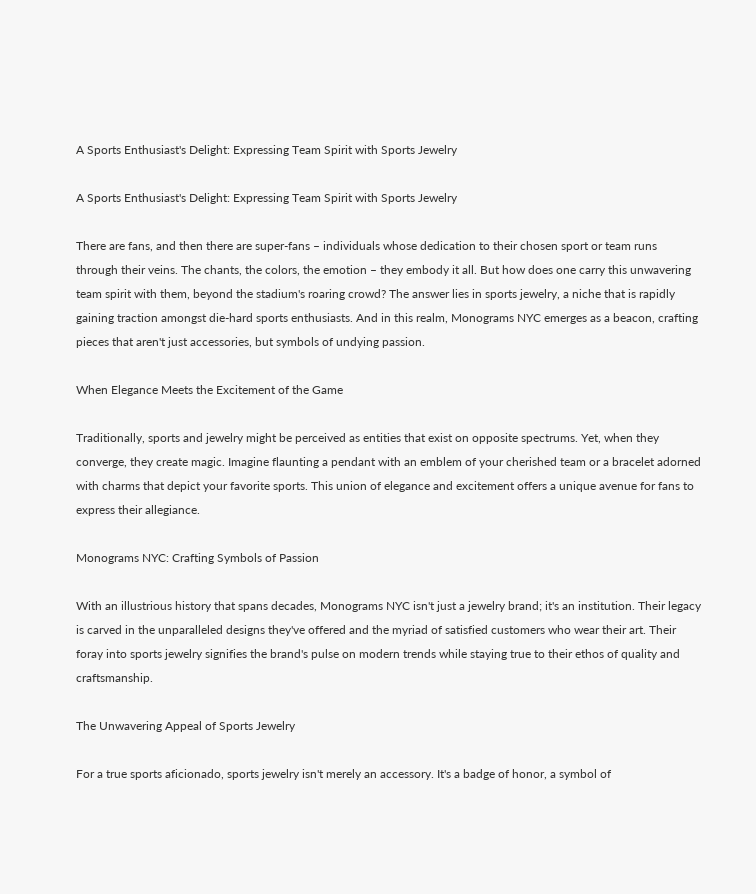A Sports Enthusiast's Delight: Expressing Team Spirit with Sports Jewelry

A Sports Enthusiast's Delight: Expressing Team Spirit with Sports Jewelry

There are fans, and then there are super-fans – individuals whose dedication to their chosen sport or team runs through their veins. The chants, the colors, the emotion – they embody it all. But how does one carry this unwavering team spirit with them, beyond the stadium's roaring crowd? The answer lies in sports jewelry, a niche that is rapidly gaining traction amongst die-hard sports enthusiasts. And in this realm, Monograms NYC emerges as a beacon, crafting pieces that aren't just accessories, but symbols of undying passion.

When Elegance Meets the Excitement of the Game

Traditionally, sports and jewelry might be perceived as entities that exist on opposite spectrums. Yet, when they converge, they create magic. Imagine flaunting a pendant with an emblem of your cherished team or a bracelet adorned with charms that depict your favorite sports. This union of elegance and excitement offers a unique avenue for fans to express their allegiance.

Monograms NYC: Crafting Symbols of Passion

With an illustrious history that spans decades, Monograms NYC isn't just a jewelry brand; it's an institution. Their legacy is carved in the unparalleled designs they've offered and the myriad of satisfied customers who wear their art. Their foray into sports jewelry signifies the brand's pulse on modern trends while staying true to their ethos of quality and craftsmanship.

The Unwavering Appeal of Sports Jewelry

For a true sports aficionado, sports jewelry isn't merely an accessory. It's a badge of honor, a symbol of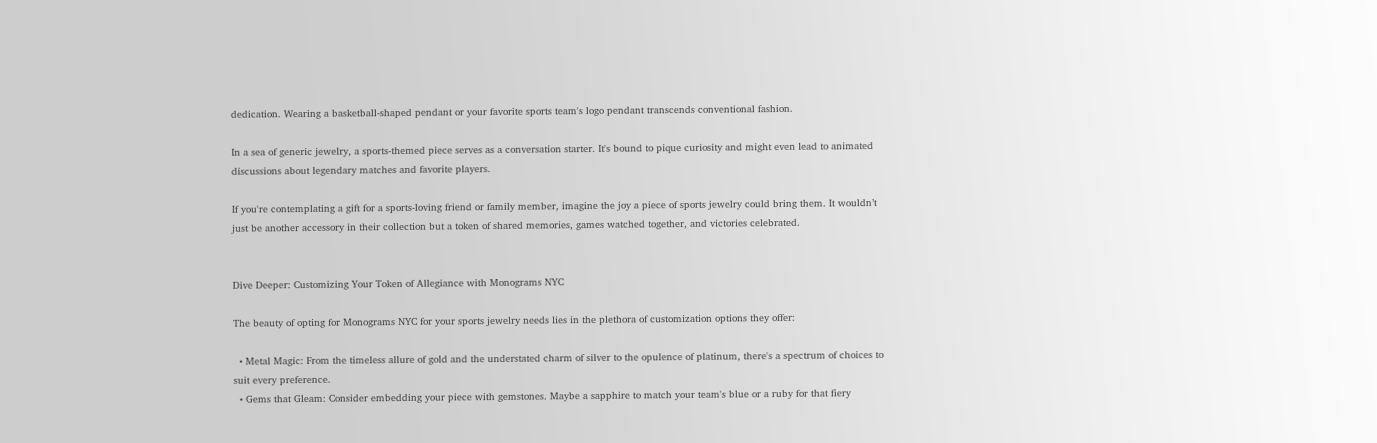dedication. Wearing a basketball-shaped pendant or your favorite sports team's logo pendant transcends conventional fashion.

In a sea of generic jewelry, a sports-themed piece serves as a conversation starter. It's bound to pique curiosity and might even lead to animated discussions about legendary matches and favorite players.

If you're contemplating a gift for a sports-loving friend or family member, imagine the joy a piece of sports jewelry could bring them. It wouldn’t just be another accessory in their collection but a token of shared memories, games watched together, and victories celebrated.


Dive Deeper: Customizing Your Token of Allegiance with Monograms NYC

The beauty of opting for Monograms NYC for your sports jewelry needs lies in the plethora of customization options they offer:

  • Metal Magic: From the timeless allure of gold and the understated charm of silver to the opulence of platinum, there's a spectrum of choices to suit every preference.
  • Gems that Gleam: Consider embedding your piece with gemstones. Maybe a sapphire to match your team's blue or a ruby for that fiery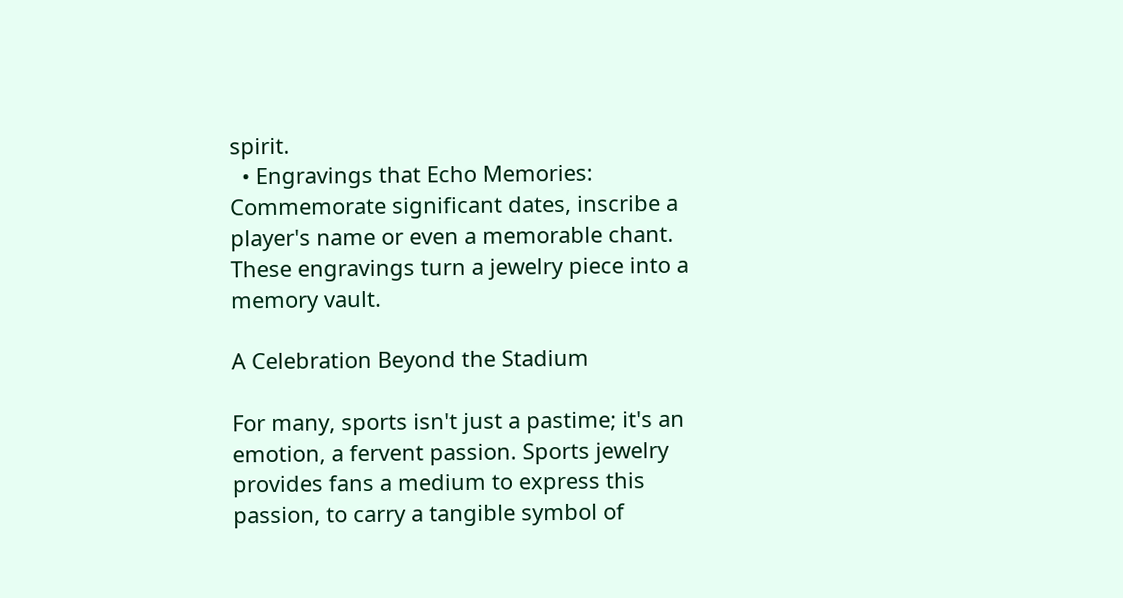spirit.
  • Engravings that Echo Memories: Commemorate significant dates, inscribe a player's name or even a memorable chant. These engravings turn a jewelry piece into a memory vault.

A Celebration Beyond the Stadium

For many, sports isn't just a pastime; it's an emotion, a fervent passion. Sports jewelry provides fans a medium to express this passion, to carry a tangible symbol of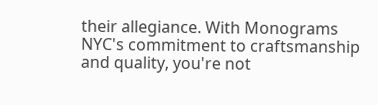their allegiance. With Monograms NYC's commitment to craftsmanship and quality, you're not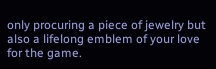only procuring a piece of jewelry but also a lifelong emblem of your love for the game.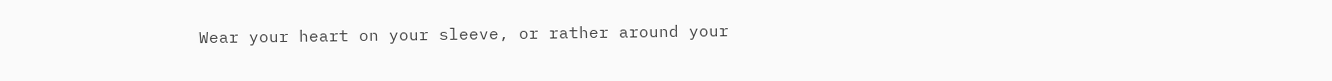Wear your heart on your sleeve, or rather around your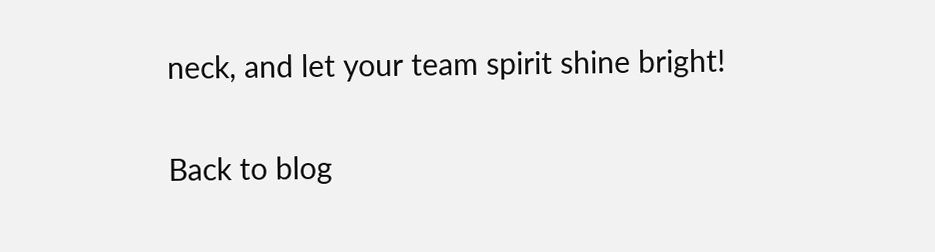neck, and let your team spirit shine bright!

Back to blog